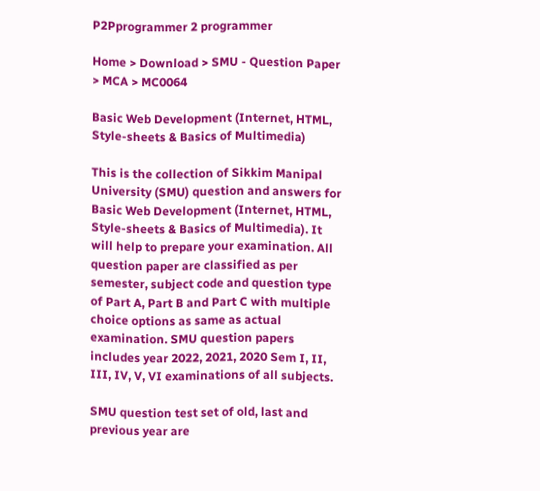P2Pprogrammer 2 programmer

Home > Download > SMU - Question Paper > MCA > MC0064

Basic Web Development (Internet, HTML, Style-sheets & Basics of Multimedia)

This is the collection of Sikkim Manipal University (SMU) question and answers for Basic Web Development (Internet, HTML, Style-sheets & Basics of Multimedia). It will help to prepare your examination. All question paper are classified as per semester, subject code and question type of Part A, Part B and Part C with multiple choice options as same as actual examination. SMU question papers includes year 2022, 2021, 2020 Sem I, II, III, IV, V, VI examinations of all subjects.

SMU question test set of old, last and previous year are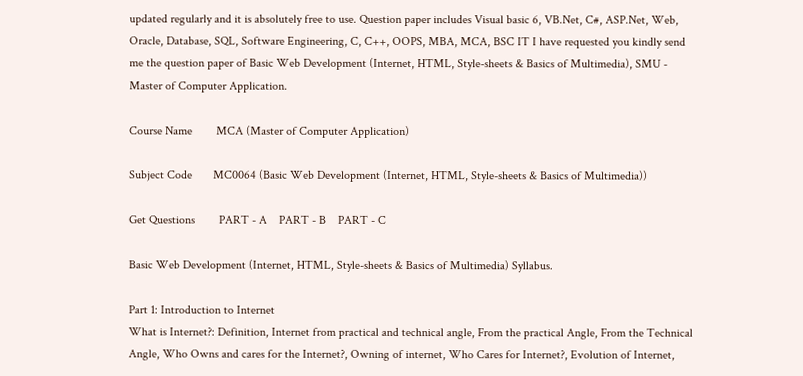updated regularly and it is absolutely free to use. Question paper includes Visual basic 6, VB.Net, C#, ASP.Net, Web, Oracle, Database, SQL, Software Engineering, C, C++, OOPS, MBA, MCA, BSC IT I have requested you kindly send me the question paper of Basic Web Development (Internet, HTML, Style-sheets & Basics of Multimedia), SMU - Master of Computer Application.

Course Name        MCA (Master of Computer Application)

Subject Code       MC0064 (Basic Web Development (Internet, HTML, Style-sheets & Basics of Multimedia))

Get Questions        PART - A    PART - B    PART - C

Basic Web Development (Internet, HTML, Style-sheets & Basics of Multimedia) Syllabus.

Part 1: Introduction to Internet
What is Internet?: Definition, Internet from practical and technical angle, From the practical Angle, From the Technical Angle, Who Owns and cares for the Internet?, Owning of internet, Who Cares for Internet?, Evolution of Internet,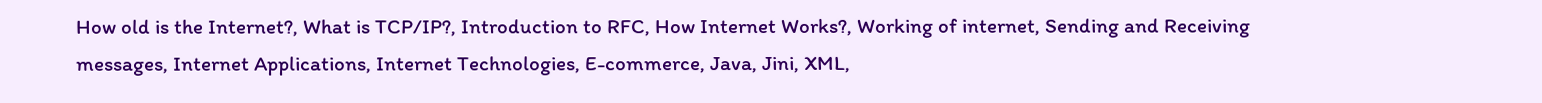How old is the Internet?, What is TCP/IP?, Introduction to RFC, How Internet Works?, Working of internet, Sending and Receiving messages, Internet Applications, Internet Technologies, E-commerce, Java, Jini, XML,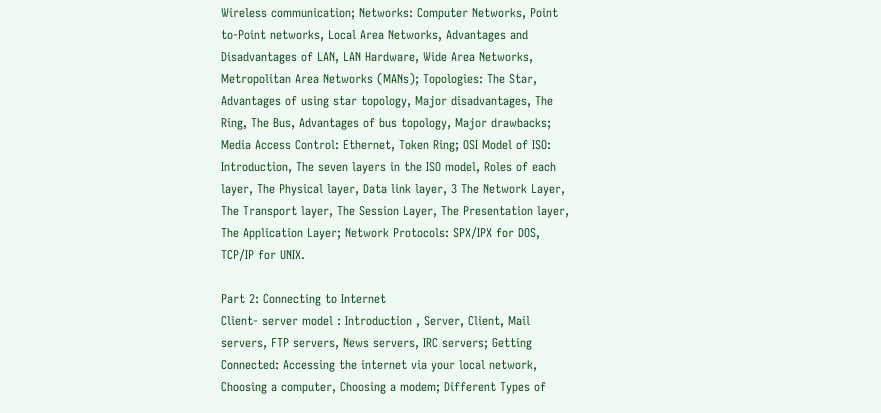Wireless communication; Networks: Computer Networks, Point to-Point networks, Local Area Networks, Advantages and Disadvantages of LAN, LAN Hardware, Wide Area Networks, Metropolitan Area Networks (MANs); Topologies: The Star, Advantages of using star topology, Major disadvantages, The Ring, The Bus, Advantages of bus topology, Major drawbacks; Media Access Control: Ethernet, Token Ring; OSI Model of ISO: Introduction, The seven layers in the ISO model, Roles of each layer, The Physical layer, Data link layer, 3 The Network Layer, The Transport layer, The Session Layer, The Presentation layer, The Application Layer; Network Protocols: SPX/IPX for DOS, TCP/IP for UNIX.

Part 2: Connecting to Internet
Client- server model : Introduction , Server, Client, Mail servers, FTP servers, News servers, IRC servers; Getting Connected: Accessing the internet via your local network, Choosing a computer, Choosing a modem; Different Types of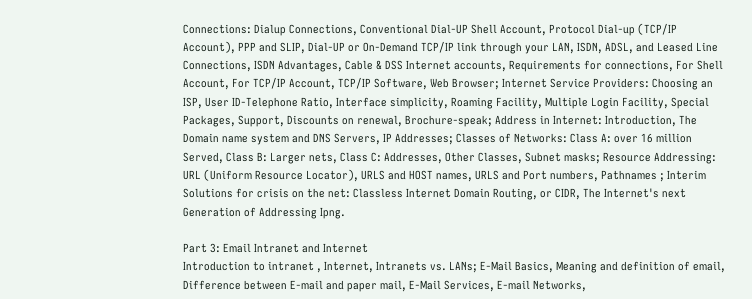Connections: Dialup Connections, Conventional Dial-UP Shell Account, Protocol Dial-up (TCP/IP Account), PPP and SLIP, Dial-UP or On-Demand TCP/IP link through your LAN, ISDN, ADSL, and Leased Line Connections, ISDN Advantages, Cable & DSS Internet accounts, Requirements for connections, For Shell Account, For TCP/IP Account, TCP/IP Software, Web Browser; Internet Service Providers: Choosing an ISP, User ID-Telephone Ratio, Interface simplicity, Roaming Facility, Multiple Login Facility, Special Packages, Support, Discounts on renewal, Brochure-speak; Address in Internet: Introduction, The Domain name system and DNS Servers, IP Addresses; Classes of Networks: Class A: over 16 million Served, Class B: Larger nets, Class C: Addresses, Other Classes, Subnet masks; Resource Addressing: URL (Uniform Resource Locator), URLS and HOST names, URLS and Port numbers, Pathnames ; Interim Solutions for crisis on the net: Classless Internet Domain Routing, or CIDR, The Internet's next Generation of Addressing Ipng.

Part 3: Email Intranet and Internet
Introduction to intranet , Internet, Intranets vs. LANs; E-Mail Basics, Meaning and definition of email, Difference between E-mail and paper mail, E-Mail Services, E-mail Networks,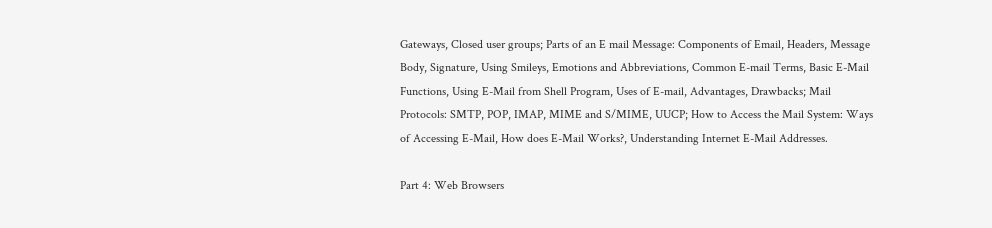Gateways, Closed user groups; Parts of an E mail Message: Components of Email, Headers, Message Body, Signature, Using Smileys, Emotions and Abbreviations, Common E-mail Terms, Basic E-Mail Functions, Using E-Mail from Shell Program, Uses of E-mail, Advantages, Drawbacks; Mail Protocols: SMTP, POP, IMAP, MIME and S/MIME, UUCP; How to Access the Mail System: Ways of Accessing E-Mail, How does E-Mail Works?, Understanding Internet E-Mail Addresses.

Part 4: Web Browsers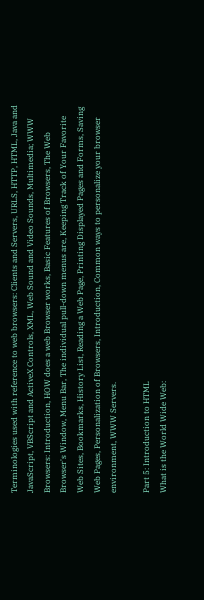Terminologies used with reference to web browsers: Clients and Servers, URLS, HTTP, HTML, Java and JavaScript, VBScript and ActiveX Controls, XML, Web Sound and Video Sounds, Multimedia; WWW Browsers: Introduction, HOW does a web Browser works, Basic Features of Browsers, The Web Browser's Window, Menu Bar, The individual pull-down menus are, Keeping Track of Your Favorite Web Sites, Bookmarks, History List, Reading a Web Page, Printing Displayed Pages and Forms, Saving Web Pages, Personalization of Browsers, Introduction, Common ways to personalize your browser environment, WWW Servers.

Part 5: Introduction to HTML
What is the World Wide Web: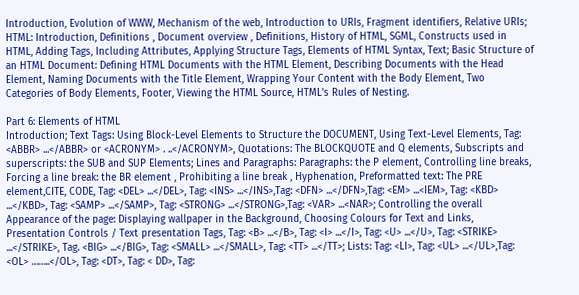Introduction, Evolution of WWW, Mechanism of the web, Introduction to URIs, Fragment identifiers, Relative URIs; HTML: Introduction, Definitions , Document overview , Definitions, History of HTML, SGML, Constructs used in HTML, Adding Tags, Including Attributes, Applying Structure Tags, Elements of HTML Syntax, Text; Basic Structure of an HTML Document: Defining HTML Documents with the HTML Element, Describing Documents with the Head Element, Naming Documents with the Title Element, Wrapping Your Content with the Body Element, Two Categories of Body Elements, Footer, Viewing the HTML Source, HTML's Rules of Nesting.

Part 6: Elements of HTML
Introduction; Text Tags: Using Block-Level Elements to Structure the DOCUMENT, Using Text-Level Elements, Tag: <ABBR> ...</ABBR> or <ACRONYM> . ..</ACRONYM>, Quotations: The BLOCKQUOTE and Q elements, Subscripts and superscripts: the SUB and SUP Elements; Lines and Paragraphs: Paragraphs: the P element, Controlling line breaks, Forcing a line break: the BR element , Prohibiting a line break , Hyphenation, Preformatted text: The PRE element,CITE, CODE, Tag: <DEL> ...</DEL>, Tag: <INS> ...</INS>,Tag: <DFN> ...</DFN>,Tag: <EM> ...<IEM>, Tag: <KBD> ...</KBD>, Tag: <SAMP> ...</SAMP>, Tag: <STRONG> ...</STRONG>,Tag: <VAR> ...<NAR>; Controlling the overall Appearance of the page: Displaying wallpaper in the Background, Choosing Colours for Text and Links, Presentation Controls / Text presentation Tags, Tag: <B> ...</B>, Tag: <I> ...</I>, Tag: <U> ...</U>, Tag: <STRIKE> ...</STRIKE>, Tag. <BIG> ...</BIG>, Tag: <SMALL> ...</SMALL>, Tag: <TT> ...</TT>; Lists: Tag: <LI>, Tag: <UL> ...</UL>,Tag: <OL> ……..</OL>, Tag: <DT>, Tag: < DD>, Tag: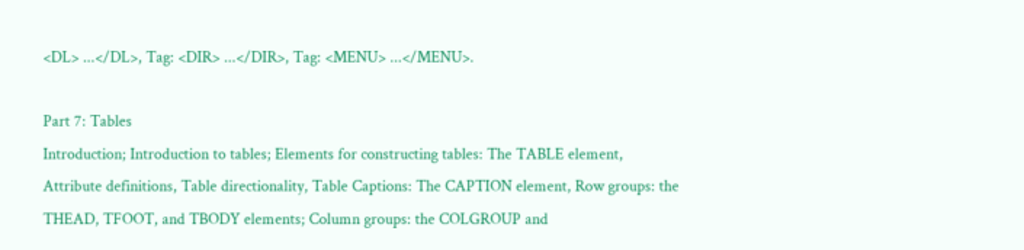<DL> ...</DL>, Tag: <DIR> ...</DIR>, Tag: <MENU> ...</MENU>.

Part 7: Tables
Introduction; Introduction to tables; Elements for constructing tables: The TABLE element, Attribute definitions, Table directionality, Table Captions: The CAPTION element, Row groups: the THEAD, TFOOT, and TBODY elements; Column groups: the COLGROUP and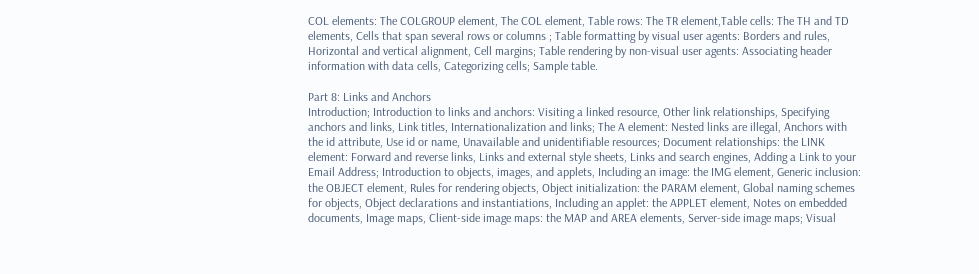COL elements: The COLGROUP element, The COL element, Table rows: The TR element,Table cells: The TH and TD elements, Cells that span several rows or columns ; Table formatting by visual user agents: Borders and rules, Horizontal and vertical alignment, Cell margins; Table rendering by non-visual user agents: Associating header information with data cells, Categorizing cells; Sample table.

Part 8: Links and Anchors
Introduction; Introduction to links and anchors: Visiting a linked resource, Other link relationships, Specifying anchors and links, Link titles, Internationalization and links; The A element: Nested links are illegal, Anchors with the id attribute, Use id or name, Unavailable and unidentifiable resources; Document relationships: the LINK element: Forward and reverse links, Links and external style sheets, Links and search engines, Adding a Link to your Email Address; Introduction to objects, images, and applets, Including an image: the IMG element, Generic inclusion: the OBJECT element, Rules for rendering objects, Object initialization: the PARAM element, Global naming schemes for objects, Object declarations and instantiations, Including an applet: the APPLET element, Notes on embedded documents, Image maps, Client-side image maps: the MAP and AREA elements, Server-side image maps; Visual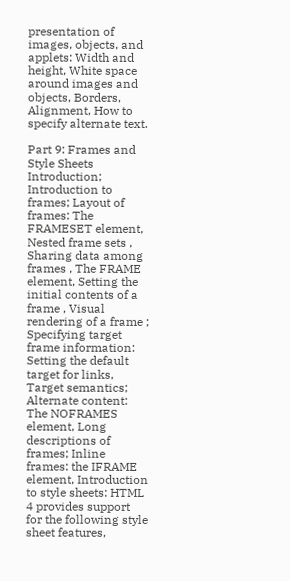presentation of images, objects, and applets: Width and height, White space around images and objects, Borders, Alignment, How to specify alternate text.

Part 9: Frames and Style Sheets
Introduction; Introduction to frames; Layout of frames: The FRAMESET element, Nested frame sets , Sharing data among frames , The FRAME element, Setting the initial contents of a frame , Visual rendering of a frame ; Specifying target frame information: Setting the default target for links, Target semantics; Alternate content: The NOFRAMES element, Long descriptions of frames; Inline frames: the IFRAME element, Introduction to style sheets: HTML 4 provides support for the following style sheet features,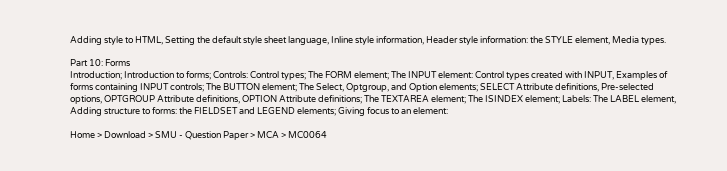Adding style to HTML, Setting the default style sheet language, Inline style information, Header style information: the STYLE element, Media types.

Part 10: Forms
Introduction; Introduction to forms; Controls: Control types; The FORM element; The INPUT element: Control types created with INPUT, Examples of forms containing INPUT controls; The BUTTON element; The Select, Optgroup, and Option elements; SELECT Attribute definitions, Pre-selected options, OPTGROUP Attribute definitions, OPTION Attribute definitions; The TEXTAREA element; The ISINDEX element; Labels: The LABEL element, Adding structure to forms: the FIELDSET and LEGEND elements; Giving focus to an element:

Home > Download > SMU - Question Paper > MCA > MC0064